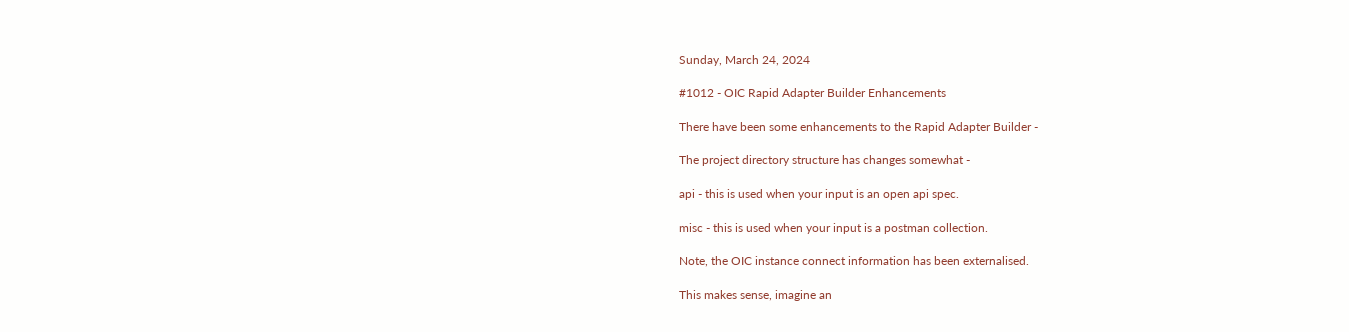Sunday, March 24, 2024

#1012 - OIC Rapid Adapter Builder Enhancements

There have been some enhancements to the Rapid Adapter Builder -

The project directory structure has changes somewhat -

api - this is used when your input is an open api spec.

misc - this is used when your input is a postman collection.

Note, the OIC instance connect information has been externalised.

This makes sense, imagine an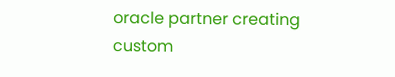oracle partner creating custom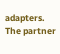adapters. The partner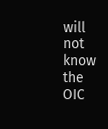will not know the OIC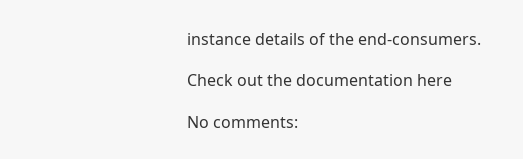instance details of the end-consumers.

Check out the documentation here

No comments: